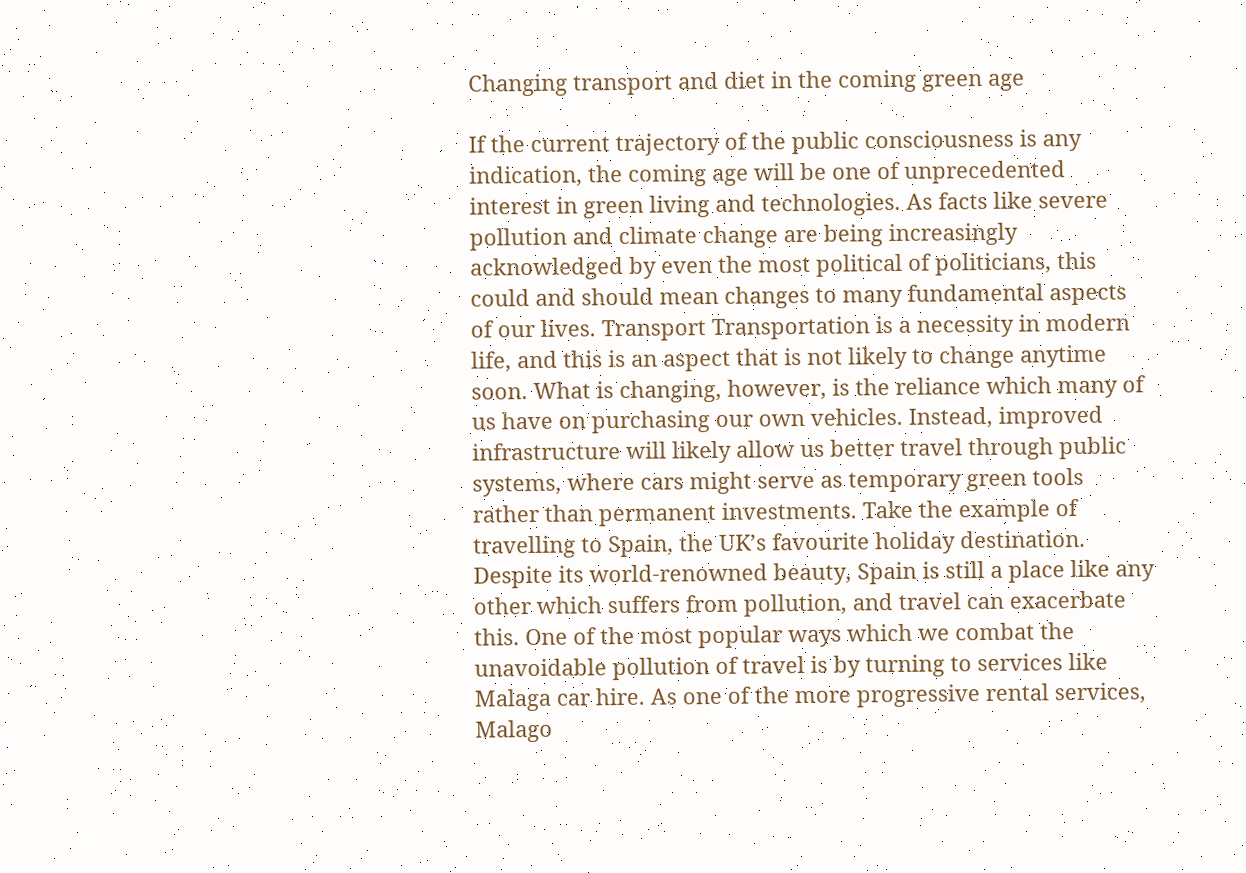Changing transport and diet in the coming green age

If the current trajectory of the public consciousness is any indication, the coming age will be one of unprecedented interest in green living and technologies. As facts like severe pollution and climate change are being increasingly acknowledged by even the most political of politicians, this could and should mean changes to many fundamental aspects of our lives. Transport Transportation is a necessity in modern life, and this is an aspect that is not likely to change anytime soon. What is changing, however, is the reliance which many of us have on purchasing our own vehicles. Instead, improved infrastructure will likely allow us better travel through public systems, where cars might serve as temporary green tools rather than permanent investments. Take the example of travelling to Spain, the UK’s favourite holiday destination. Despite its world-renowned beauty, Spain is still a place like any other which suffers from pollution, and travel can exacerbate this. One of the most popular ways which we combat the unavoidable pollution of travel is by turning to services like Malaga car hire. As one of the more progressive rental services, Malago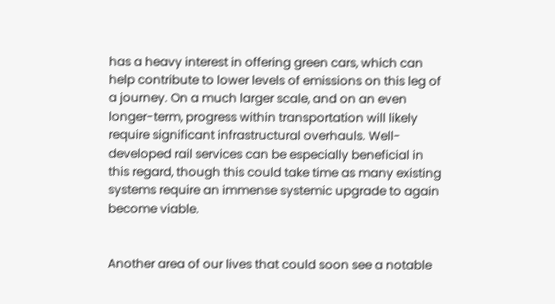has a heavy interest in offering green cars, which can help contribute to lower levels of emissions on this leg of a journey. On a much larger scale, and on an even longer-term, progress within transportation will likely require significant infrastructural overhauls. Well-developed rail services can be especially beneficial in this regard, though this could take time as many existing systems require an immense systemic upgrade to again become viable.


Another area of our lives that could soon see a notable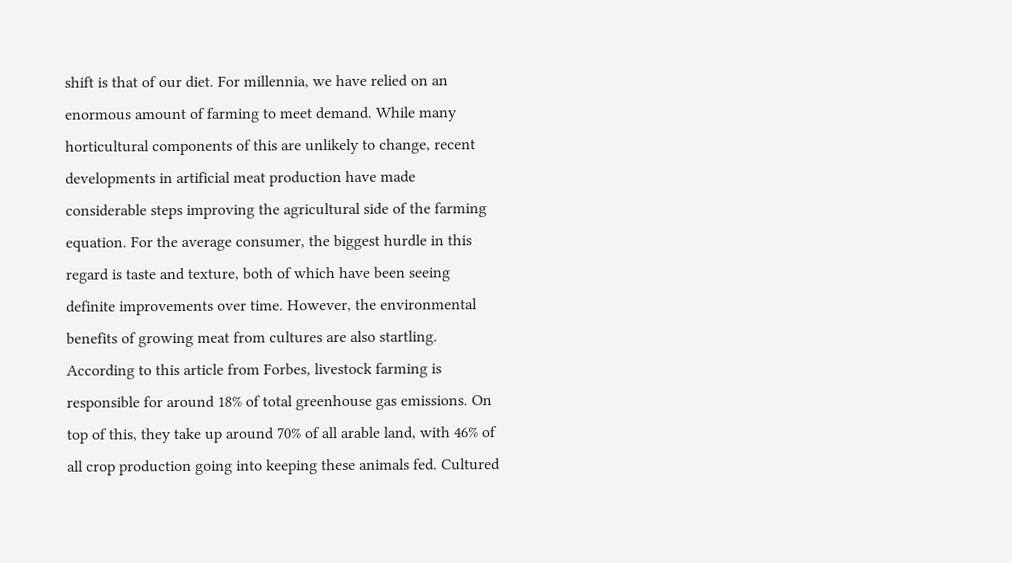shift is that of our diet. For millennia, we have relied on an enormous amount of farming to meet demand. While many horticultural components of this are unlikely to change, recent developments in artificial meat production have made considerable steps improving the agricultural side of the farming equation. For the average consumer, the biggest hurdle in this regard is taste and texture, both of which have been seeing definite improvements over time. However, the environmental benefits of growing meat from cultures are also startling. According to this article from Forbes, livestock farming is responsible for around 18% of total greenhouse gas emissions. On top of this, they take up around 70% of all arable land, with 46% of all crop production going into keeping these animals fed. Cultured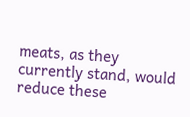meats, as they currently stand, would reduce these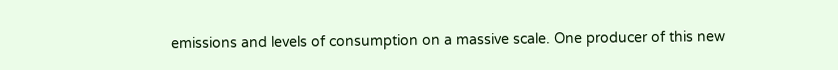emissions and levels of consumption on a massive scale. One producer of this new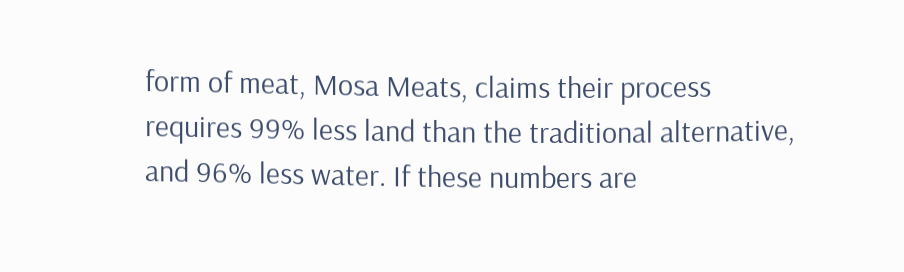form of meat, Mosa Meats, claims their process requires 99% less land than the traditional alternative, and 96% less water. If these numbers are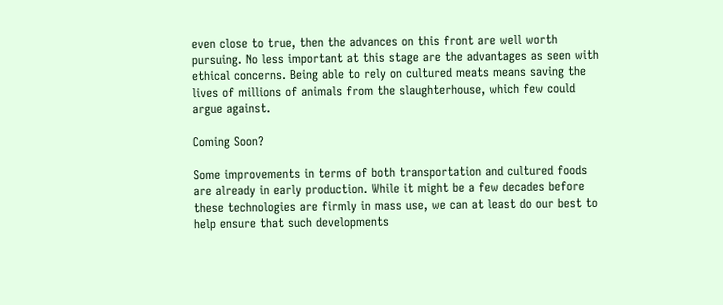even close to true, then the advances on this front are well worth pursuing. No less important at this stage are the advantages as seen with ethical concerns. Being able to rely on cultured meats means saving the lives of millions of animals from the slaughterhouse, which few could argue against.

Coming Soon?

Some improvements in terms of both transportation and cultured foods are already in early production. While it might be a few decades before these technologies are firmly in mass use, we can at least do our best to help ensure that such developments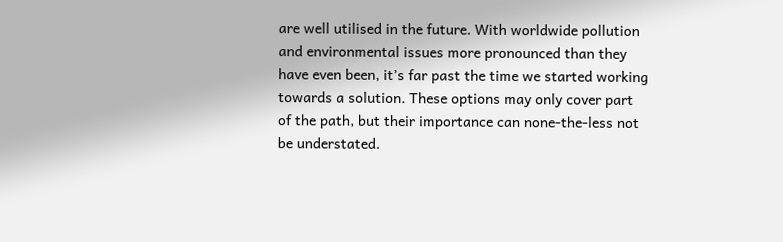are well utilised in the future. With worldwide pollution and environmental issues more pronounced than they have even been, it’s far past the time we started working towards a solution. These options may only cover part of the path, but their importance can none-the-less not be understated.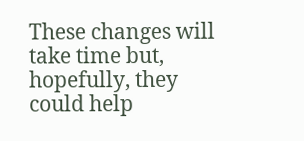These changes will take time but, hopefully, they could help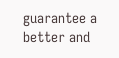guarantee a better and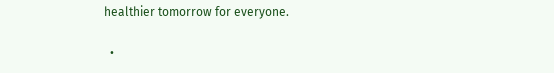healthier tomorrow for everyone.

  •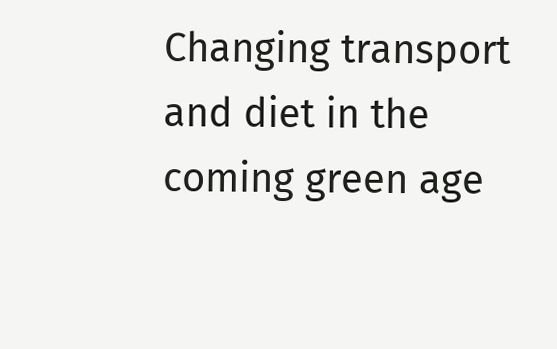Changing transport and diet in the coming green age